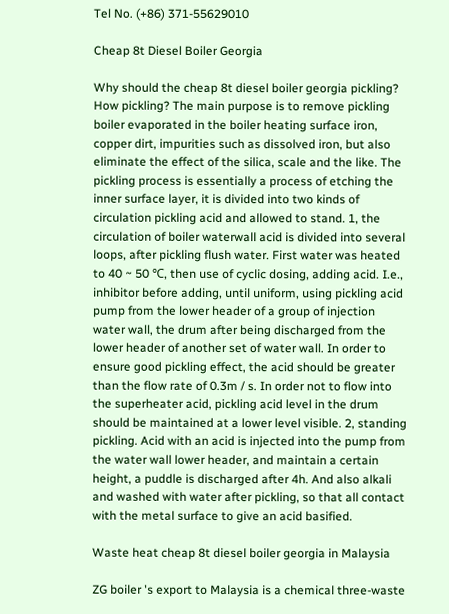Tel No. (+86) 371-55629010

Cheap 8t Diesel Boiler Georgia

Why should the cheap 8t diesel boiler georgia pickling? How pickling? The main purpose is to remove pickling boiler evaporated in the boiler heating surface iron, copper dirt, impurities such as dissolved iron, but also eliminate the effect of the silica, scale and the like. The pickling process is essentially a process of etching the inner surface layer, it is divided into two kinds of circulation pickling acid and allowed to stand. 1, the circulation of boiler waterwall acid is divided into several loops, after pickling flush water. First water was heated to 40 ~ 50 ℃, then use of cyclic dosing, adding acid. I.e., inhibitor before adding, until uniform, using pickling acid pump from the lower header of a group of injection water wall, the drum after being discharged from the lower header of another set of water wall. In order to ensure good pickling effect, the acid should be greater than the flow rate of 0.3m / s. In order not to flow into the superheater acid, pickling acid level in the drum should be maintained at a lower level visible. 2, standing pickling. Acid with an acid is injected into the pump from the water wall lower header, and maintain a certain height, a puddle is discharged after 4h. And also alkali and washed with water after pickling, so that all contact with the metal surface to give an acid basified.

Waste heat cheap 8t diesel boiler georgia in Malaysia

ZG boiler 's export to Malaysia is a chemical three-waste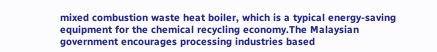mixed combustion waste heat boiler, which is a typical energy-saving equipment for the chemical recycling economy.The Malaysian government encourages processing industries based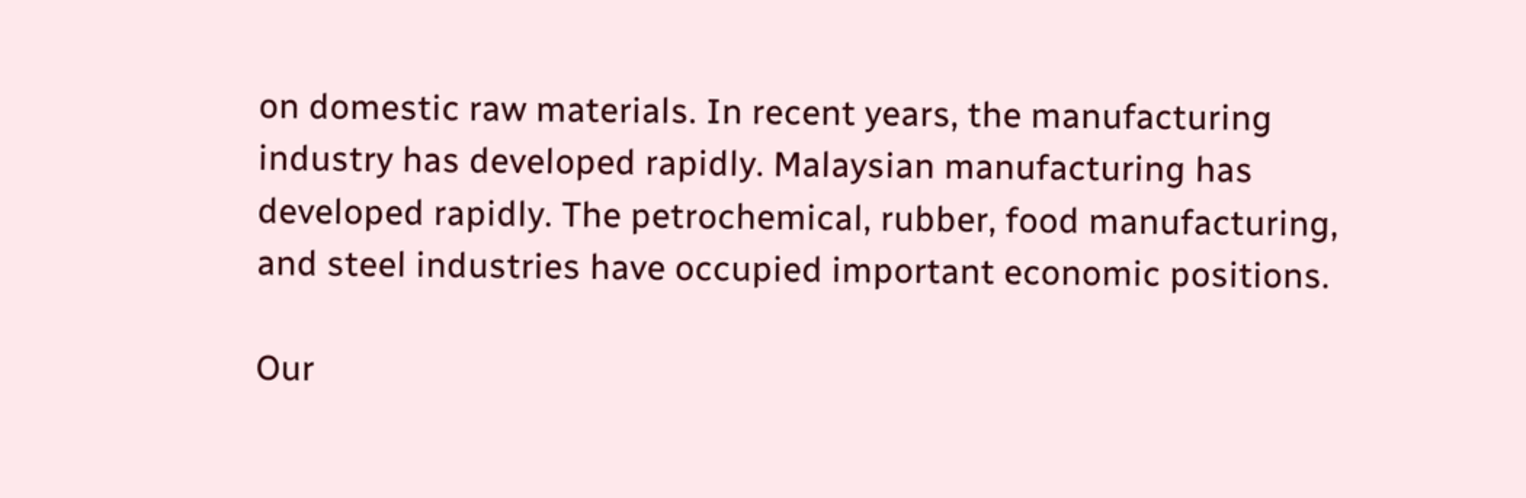on domestic raw materials. In recent years, the manufacturing industry has developed rapidly. Malaysian manufacturing has developed rapidly. The petrochemical, rubber, food manufacturing, and steel industries have occupied important economic positions.

Our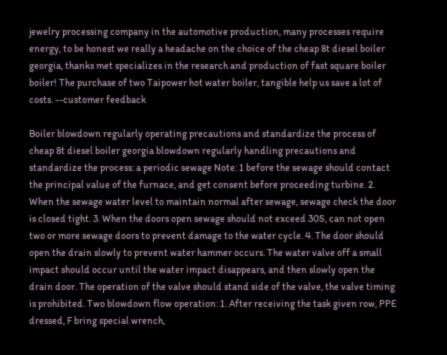jewelry processing company in the automotive production, many processes require energy, to be honest we really a headache on the choice of the cheap 8t diesel boiler georgia, thanks met specializes in the research and production of fast square boiler boiler! The purchase of two Taipower hot water boiler, tangible help us save a lot of costs. --customer feedback

Boiler blowdown regularly operating precautions and standardize the process of cheap 8t diesel boiler georgia blowdown regularly handling precautions and standardize the process: a periodic sewage Note: 1 before the sewage should contact the principal value of the furnace, and get consent before proceeding turbine. 2. When the sewage water level to maintain normal after sewage, sewage check the door is closed tight. 3. When the doors open sewage should not exceed 30S, can not open two or more sewage doors to prevent damage to the water cycle. 4. The door should open the drain slowly to prevent water hammer occurs. The water valve off a small impact should occur until the water impact disappears, and then slowly open the drain door. The operation of the valve should stand side of the valve, the valve timing is prohibited. Two blowdown flow operation: 1. After receiving the task given row, PPE dressed, F bring special wrench,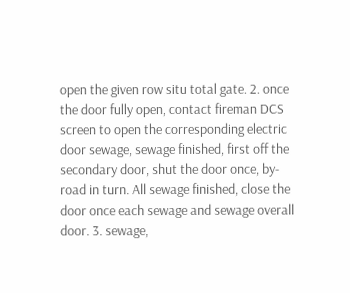open the given row situ total gate. 2. once the door fully open, contact fireman DCS screen to open the corresponding electric door sewage, sewage finished, first off the secondary door, shut the door once, by-road in turn. All sewage finished, close the door once each sewage and sewage overall door. 3. sewage,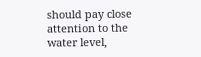should pay close attention to the water level,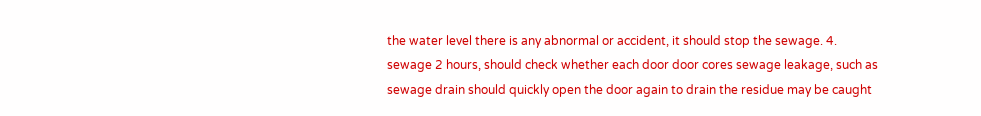the water level there is any abnormal or accident, it should stop the sewage. 4. sewage 2 hours, should check whether each door door cores sewage leakage, such as sewage drain should quickly open the door again to drain the residue may be caught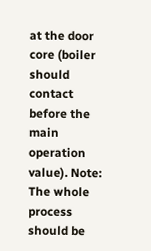at the door core (boiler should contact before the main operation value). Note: The whole process should be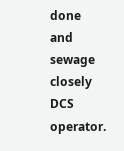done and sewage closely DCS operator.